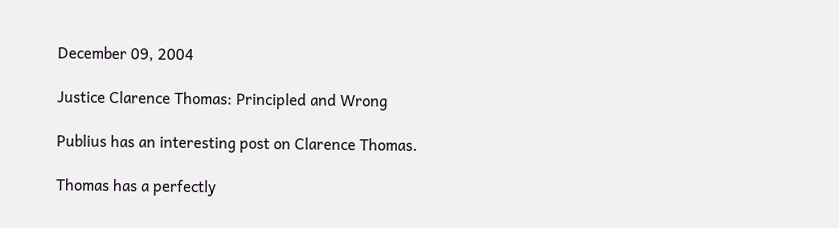December 09, 2004

Justice Clarence Thomas: Principled and Wrong

Publius has an interesting post on Clarence Thomas.

Thomas has a perfectly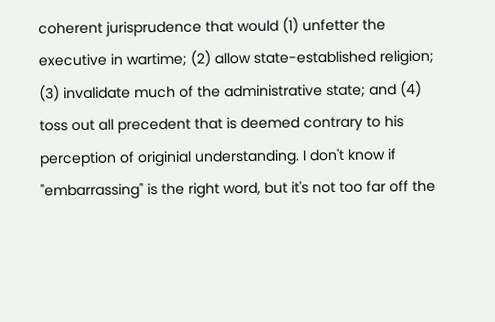coherent jurisprudence that would (1) unfetter the executive in wartime; (2) allow state-established religion; (3) invalidate much of the administrative state; and (4) toss out all precedent that is deemed contrary to his perception of originial understanding. I don't know if "embarrassing" is the right word, but it's not too far off the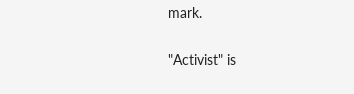mark.

"Activist" is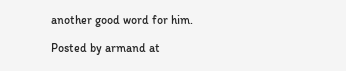another good word for him.

Posted by armand at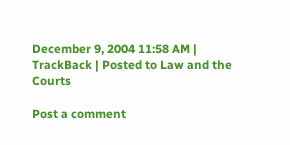December 9, 2004 11:58 AM | TrackBack | Posted to Law and the Courts

Post a comment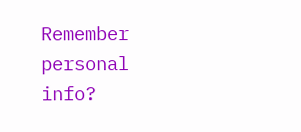Remember personal info?